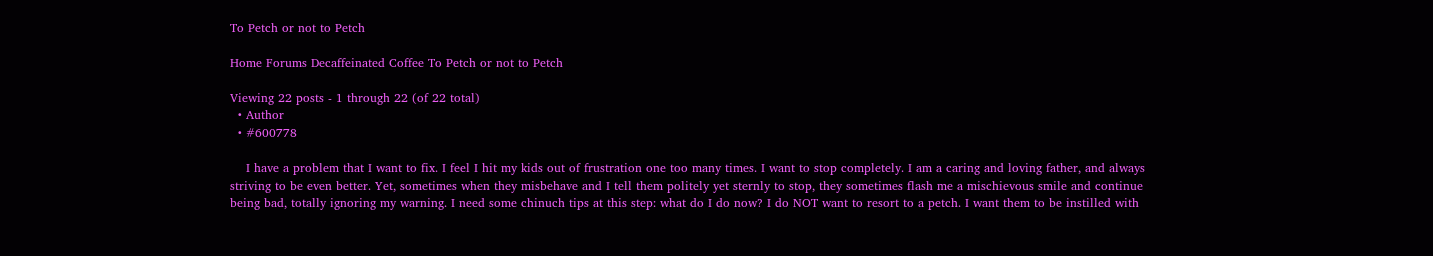To Petch or not to Petch

Home Forums Decaffeinated Coffee To Petch or not to Petch

Viewing 22 posts - 1 through 22 (of 22 total)
  • Author
  • #600778

    I have a problem that I want to fix. I feel I hit my kids out of frustration one too many times. I want to stop completely. I am a caring and loving father, and always striving to be even better. Yet, sometimes when they misbehave and I tell them politely yet sternly to stop, they sometimes flash me a mischievous smile and continue being bad, totally ignoring my warning. I need some chinuch tips at this step: what do I do now? I do NOT want to resort to a petch. I want them to be instilled with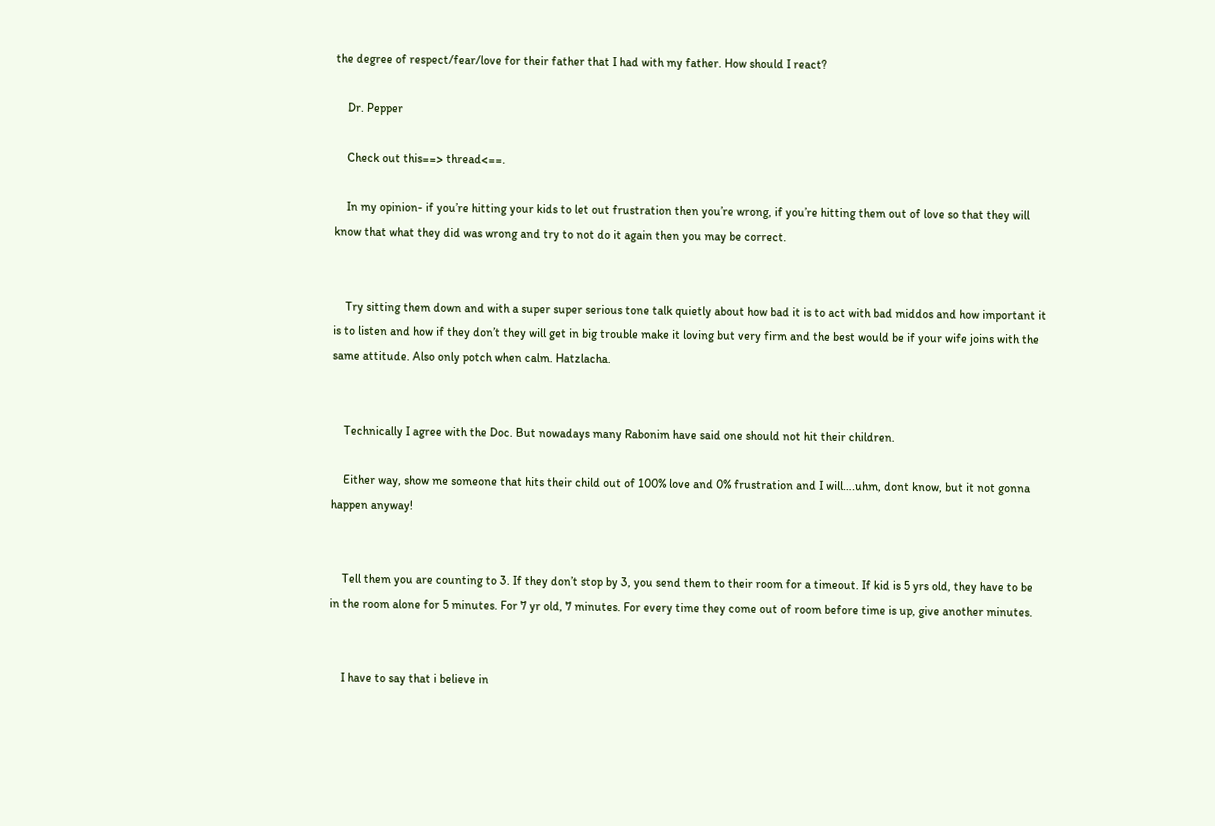the degree of respect/fear/love for their father that I had with my father. How should I react?

    Dr. Pepper

    Check out this==> thread<==.

    In my opinion- if you’re hitting your kids to let out frustration then you’re wrong, if you’re hitting them out of love so that they will know that what they did was wrong and try to not do it again then you may be correct.


    Try sitting them down and with a super super serious tone talk quietly about how bad it is to act with bad middos and how important it is to listen and how if they don’t they will get in big trouble make it loving but very firm and the best would be if your wife joins with the same attitude. Also only potch when calm. Hatzlacha.


    Technically I agree with the Doc. But nowadays many Rabonim have said one should not hit their children.

    Either way, show me someone that hits their child out of 100% love and 0% frustration and I will….uhm, dont know, but it not gonna happen anyway!


    Tell them you are counting to 3. If they don’t stop by 3, you send them to their room for a timeout. If kid is 5 yrs old, they have to be in the room alone for 5 minutes. For 7 yr old, 7 minutes. For every time they come out of room before time is up, give another minutes.


    I have to say that i believe in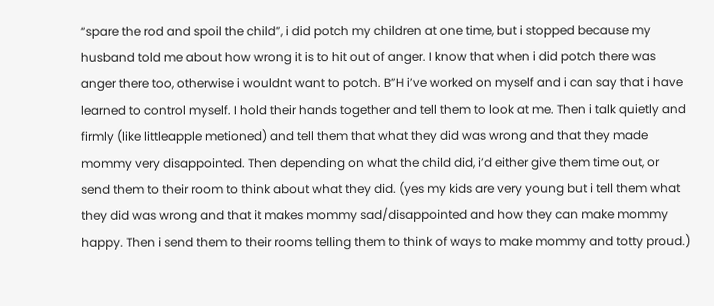“spare the rod and spoil the child”, i did potch my children at one time, but i stopped because my husband told me about how wrong it is to hit out of anger. I know that when i did potch there was anger there too, otherwise i wouldnt want to potch. B”H i’ve worked on myself and i can say that i have learned to control myself. I hold their hands together and tell them to look at me. Then i talk quietly and firmly (like littleapple metioned) and tell them that what they did was wrong and that they made mommy very disappointed. Then depending on what the child did, i’d either give them time out, or send them to their room to think about what they did. (yes my kids are very young but i tell them what they did was wrong and that it makes mommy sad/disappointed and how they can make mommy happy. Then i send them to their rooms telling them to think of ways to make mommy and totty proud.)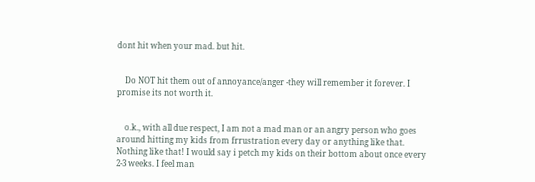dont hit when your mad. but hit.


    Do NOT hit them out of annoyance/anger -they will remember it forever. I promise its not worth it.


    o.k., with all due respect, I am not a mad man or an angry person who goes around hitting my kids from frrustration every day or anything like that. Nothing like that! I would say i petch my kids on their bottom about once every 2-3 weeks. I feel man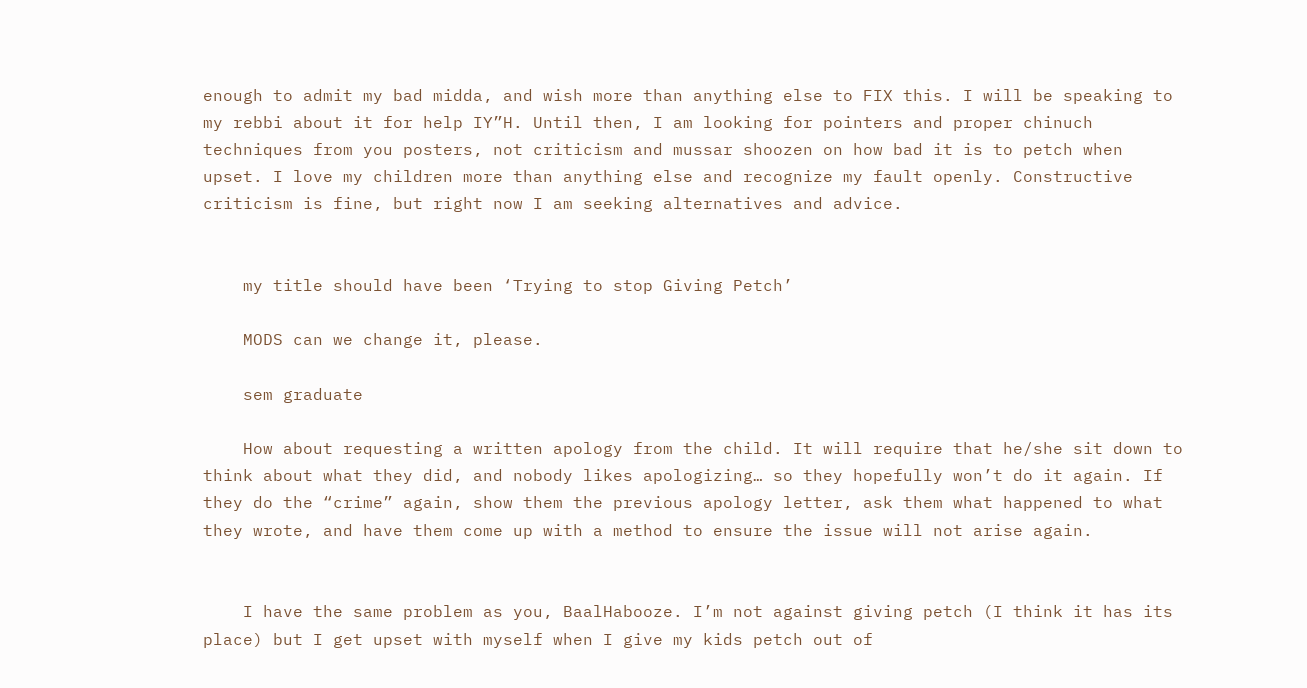enough to admit my bad midda, and wish more than anything else to FIX this. I will be speaking to my rebbi about it for help IY”H. Until then, I am looking for pointers and proper chinuch techniques from you posters, not criticism and mussar shoozen on how bad it is to petch when upset. I love my children more than anything else and recognize my fault openly. Constructive criticism is fine, but right now I am seeking alternatives and advice.


    my title should have been ‘Trying to stop Giving Petch’

    MODS can we change it, please.

    sem graduate

    How about requesting a written apology from the child. It will require that he/she sit down to think about what they did, and nobody likes apologizing… so they hopefully won’t do it again. If they do the “crime” again, show them the previous apology letter, ask them what happened to what they wrote, and have them come up with a method to ensure the issue will not arise again.


    I have the same problem as you, BaalHabooze. I’m not against giving petch (I think it has its place) but I get upset with myself when I give my kids petch out of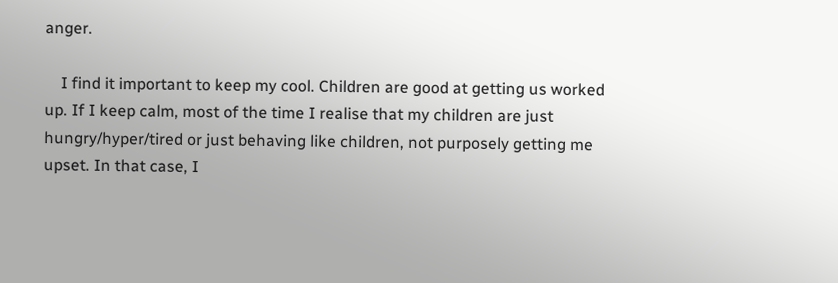anger.

    I find it important to keep my cool. Children are good at getting us worked up. If I keep calm, most of the time I realise that my children are just hungry/hyper/tired or just behaving like children, not purposely getting me upset. In that case, I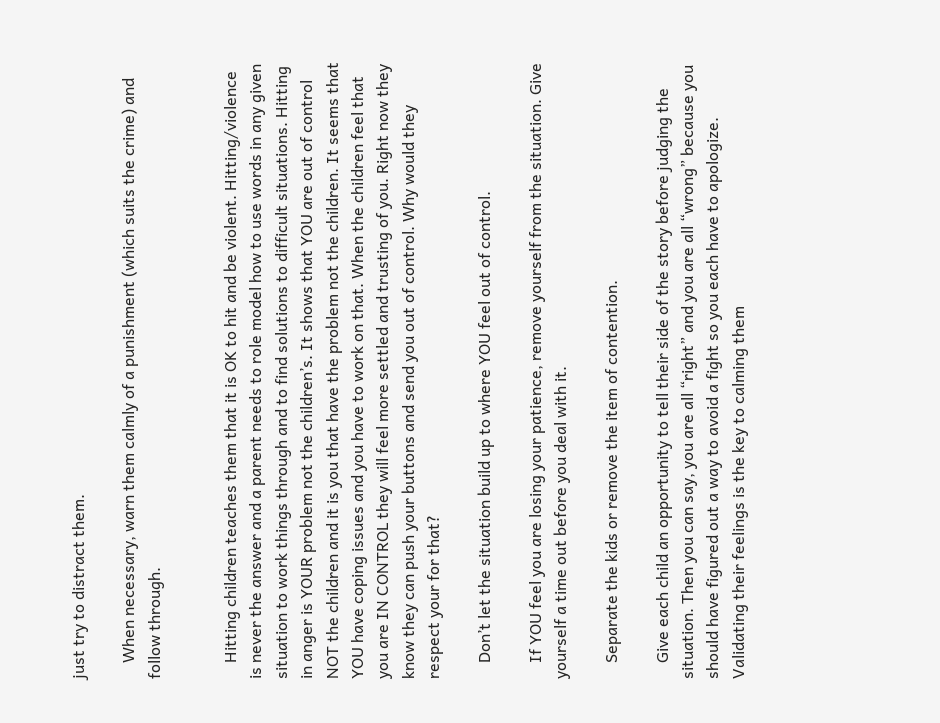just try to distract them.

    When necessary, warn them calmly of a punishment (which suits the crime) and follow through.


    Hitting children teaches them that it is OK to hit and be violent. Hitting/violence is never the answer and a parent needs to role model how to use words in any given situation to work things through and to find solutions to difficult situations. Hitting in anger is YOUR problem not the children’s. It shows that YOU are out of control NOT the children and it is you that have the problem not the children. It seems that YOU have coping issues and you have to work on that. When the children feel that you are IN CONTROL they will feel more settled and trusting of you. Right now they know they can push your buttons and send you out of control. Why would they respect your for that?

    Don’t let the situation build up to where YOU feel out of control.

    If YOU feel you are losing your patience, remove yourself from the situation. Give yourself a time out before you deal with it.

    Separate the kids or remove the item of contention.

    Give each child an opportunity to tell their side of the story before judging the situation. Then you can say, you are all “right” and you are all “wrong” because you should have figured out a way to avoid a fight so you each have to apologize. Validating their feelings is the key to calming them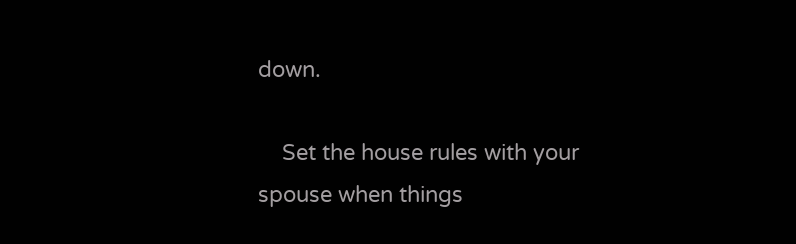down.

    Set the house rules with your spouse when things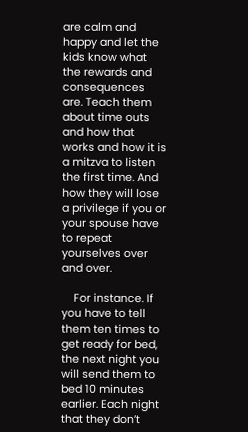are calm and happy and let the kids know what the rewards and consequences are. Teach them about time outs and how that works and how it is a mitzva to listen the first time. And how they will lose a privilege if you or your spouse have to repeat yourselves over and over.

    For instance. If you have to tell them ten times to get ready for bed, the next night you will send them to bed 10 minutes earlier. Each night that they don’t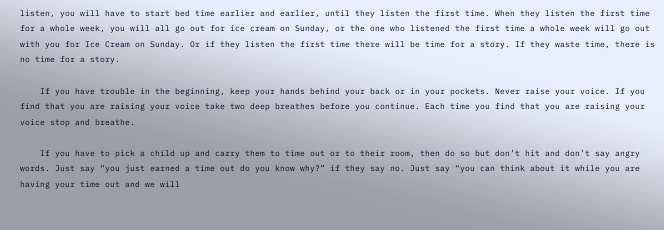listen, you will have to start bed time earlier and earlier, until they listen the first time. When they listen the first time for a whole week, you will all go out for ice cream on Sunday, or the one who listened the first time a whole week will go out with you for Ice Cream on Sunday. Or if they listen the first time there will be time for a story. If they waste time, there is no time for a story.

    If you have trouble in the beginning, keep your hands behind your back or in your pockets. Never raise your voice. If you find that you are raising your voice take two deep breathes before you continue. Each time you find that you are raising your voice stop and breathe.

    If you have to pick a child up and carry them to time out or to their room, then do so but don’t hit and don’t say angry words. Just say “you just earned a time out do you know why?” if they say no. Just say “you can think about it while you are having your time out and we will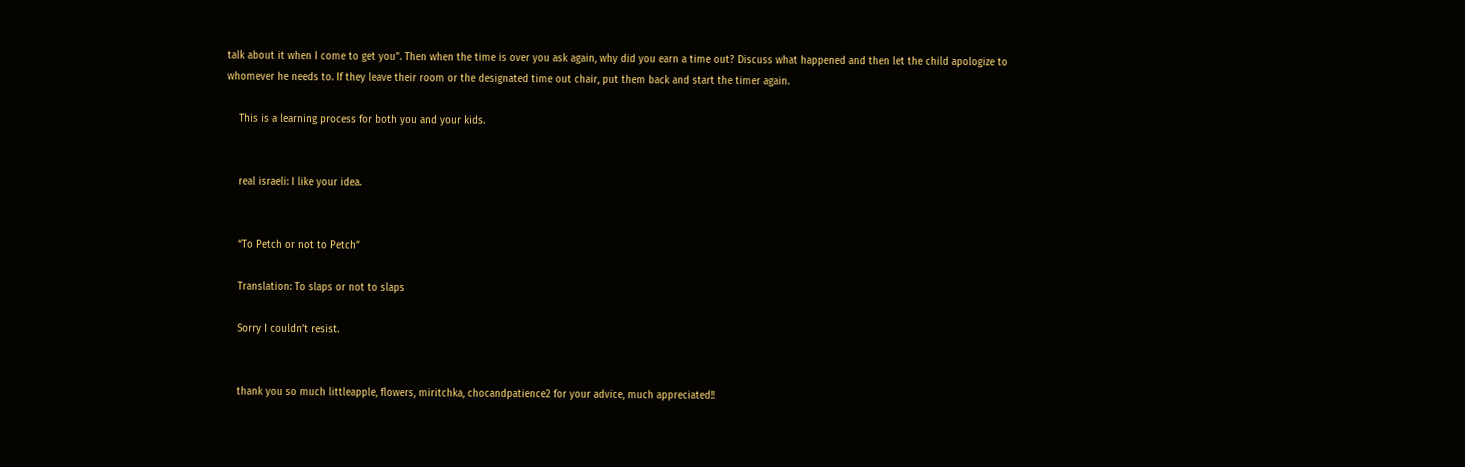talk about it when I come to get you”. Then when the time is over you ask again, why did you earn a time out? Discuss what happened and then let the child apologize to whomever he needs to. If they leave their room or the designated time out chair, put them back and start the timer again.

    This is a learning process for both you and your kids.


    real israeli: I like your idea.


    “To Petch or not to Petch”

    Translation: To slaps or not to slaps

    Sorry I couldn’t resist.


    thank you so much littleapple, flowers, miritchka, chocandpatience2 for your advice, much appreciated!!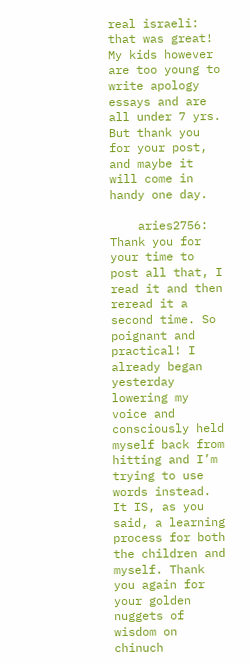real israeli: that was great! My kids however are too young to write apology essays and are all under 7 yrs. But thank you for your post, and maybe it will come in handy one day.

    aries2756: Thank you for your time to post all that, I read it and then reread it a second time. So poignant and practical! I already began yesterday lowering my voice and consciously held myself back from hitting and I’m trying to use words instead. It IS, as you said, a learning process for both the children and myself. Thank you again for your golden nuggets of wisdom on chinuch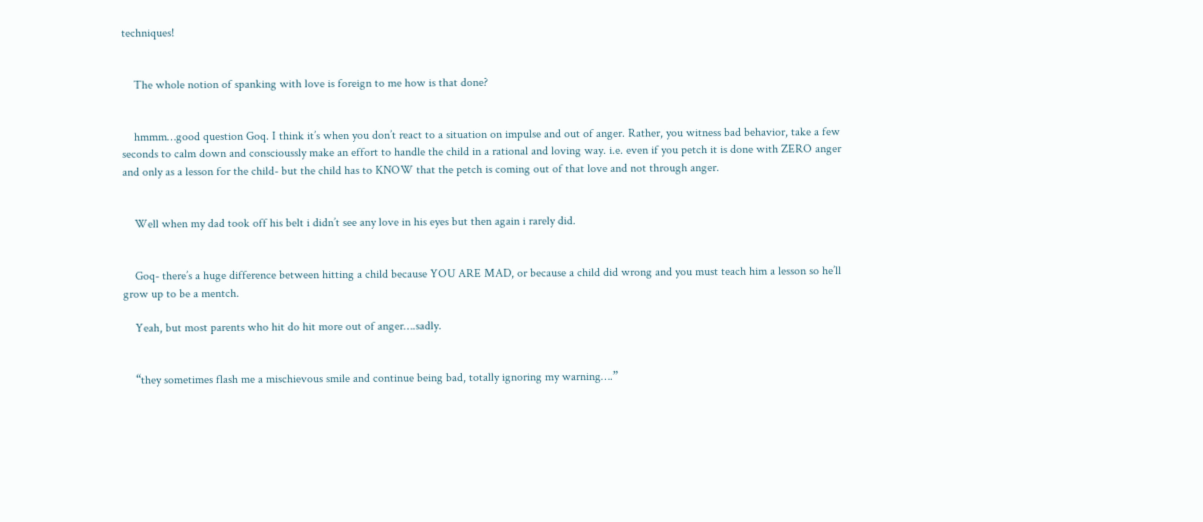techniques!


    The whole notion of spanking with love is foreign to me how is that done?


    hmmm…good question Goq. I think it’s when you don’t react to a situation on impulse and out of anger. Rather, you witness bad behavior, take a few seconds to calm down and conscioussly make an effort to handle the child in a rational and loving way. i.e. even if you petch it is done with ZERO anger and only as a lesson for the child- but the child has to KNOW that the petch is coming out of that love and not through anger.


    Well when my dad took off his belt i didn’t see any love in his eyes but then again i rarely did.


    Goq- there’s a huge difference between hitting a child because YOU ARE MAD, or because a child did wrong and you must teach him a lesson so he’ll grow up to be a mentch.

    Yeah, but most parents who hit do hit more out of anger….sadly.


    “they sometimes flash me a mischievous smile and continue being bad, totally ignoring my warning….”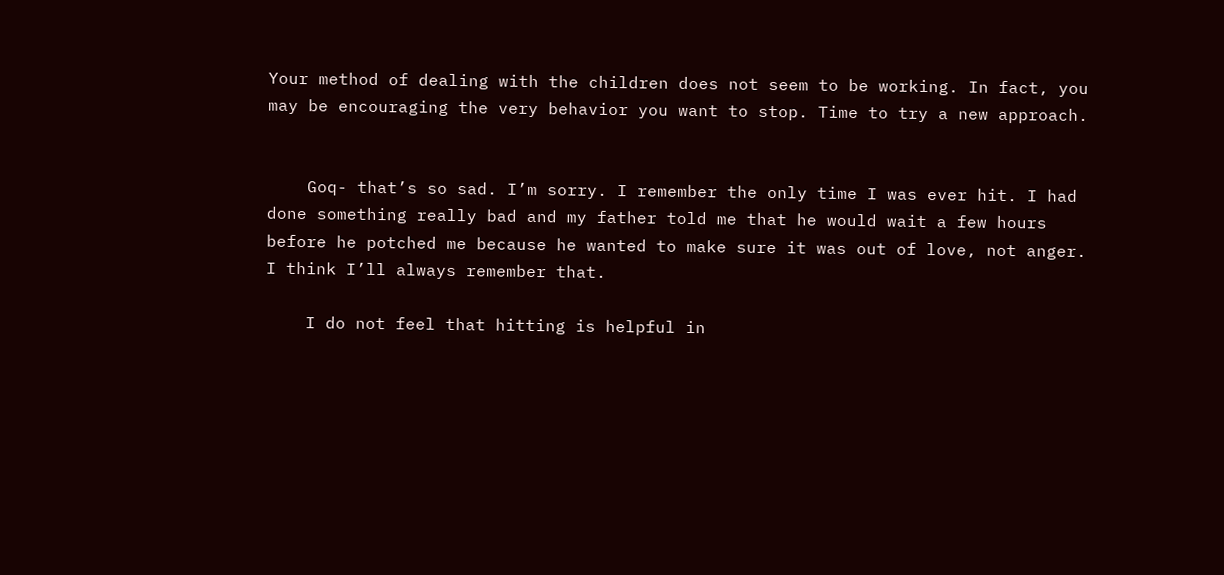Your method of dealing with the children does not seem to be working. In fact, you may be encouraging the very behavior you want to stop. Time to try a new approach.


    Goq- that’s so sad. I’m sorry. I remember the only time I was ever hit. I had done something really bad and my father told me that he would wait a few hours before he potched me because he wanted to make sure it was out of love, not anger. I think I’ll always remember that.

    I do not feel that hitting is helpful in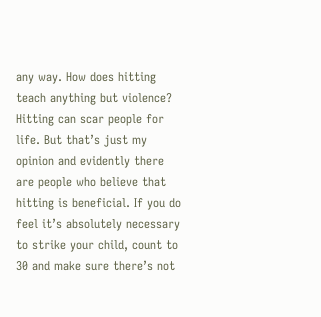any way. How does hitting teach anything but violence? Hitting can scar people for life. But that’s just my opinion and evidently there are people who believe that hitting is beneficial. If you do feel it’s absolutely necessary to strike your child, count to 30 and make sure there’s not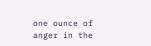one ounce of anger in the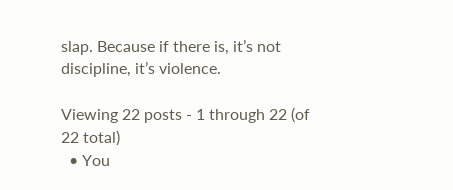slap. Because if there is, it’s not discipline, it’s violence.

Viewing 22 posts - 1 through 22 (of 22 total)
  • You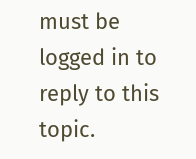must be logged in to reply to this topic.